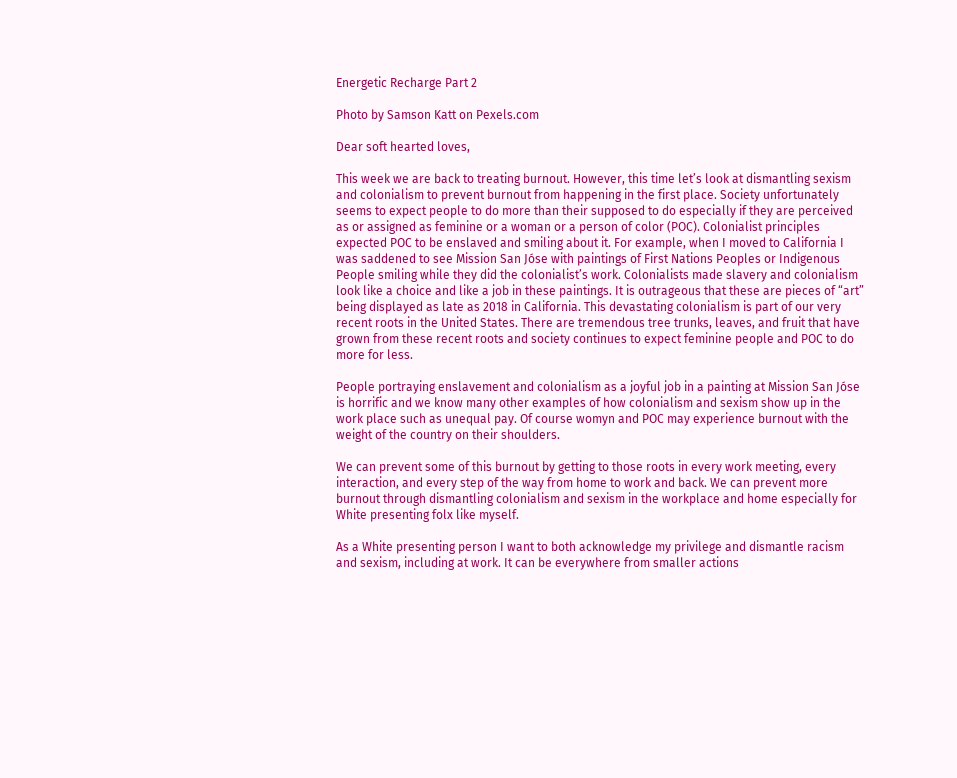Energetic Recharge Part 2

Photo by Samson Katt on Pexels.com

Dear soft hearted loves,

This week we are back to treating burnout. However, this time let’s look at dismantling sexism and colonialism to prevent burnout from happening in the first place. Society unfortunately seems to expect people to do more than their supposed to do especially if they are perceived as or assigned as feminine or a woman or a person of color (POC). Colonialist principles expected POC to be enslaved and smiling about it. For example, when I moved to California I was saddened to see Mission San Jóse with paintings of First Nations Peoples or Indigenous People smiling while they did the colonialist’s work. Colonialists made slavery and colonialism look like a choice and like a job in these paintings. It is outrageous that these are pieces of “art” being displayed as late as 2018 in California. This devastating colonialism is part of our very recent roots in the United States. There are tremendous tree trunks, leaves, and fruit that have grown from these recent roots and society continues to expect feminine people and POC to do more for less.

People portraying enslavement and colonialism as a joyful job in a painting at Mission San Jóse is horrific and we know many other examples of how colonialism and sexism show up in the work place such as unequal pay. Of course womyn and POC may experience burnout with the weight of the country on their shoulders.

We can prevent some of this burnout by getting to those roots in every work meeting, every interaction, and every step of the way from home to work and back. We can prevent more burnout through dismantling colonialism and sexism in the workplace and home especially for White presenting folx like myself.

As a White presenting person I want to both acknowledge my privilege and dismantle racism and sexism, including at work. It can be everywhere from smaller actions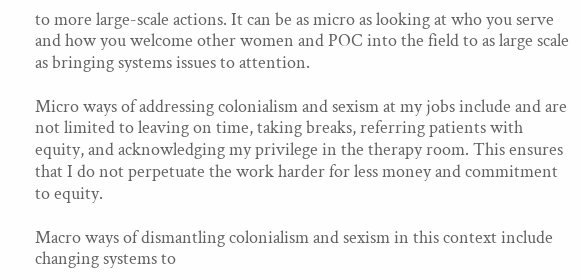to more large-scale actions. It can be as micro as looking at who you serve and how you welcome other women and POC into the field to as large scale as bringing systems issues to attention.

Micro ways of addressing colonialism and sexism at my jobs include and are not limited to leaving on time, taking breaks, referring patients with equity, and acknowledging my privilege in the therapy room. This ensures that I do not perpetuate the work harder for less money and commitment to equity.

Macro ways of dismantling colonialism and sexism in this context include changing systems to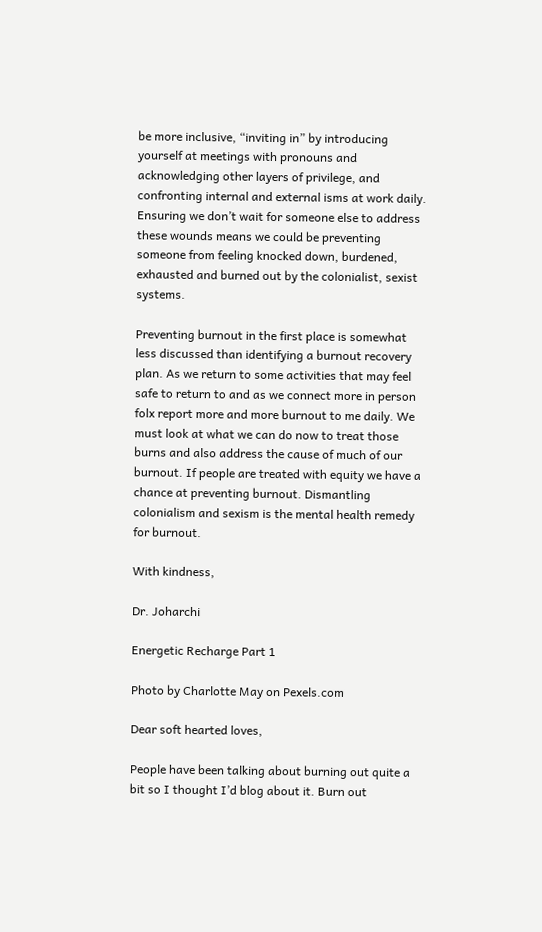be more inclusive, “inviting in” by introducing yourself at meetings with pronouns and acknowledging other layers of privilege, and confronting internal and external isms at work daily. Ensuring we don’t wait for someone else to address these wounds means we could be preventing someone from feeling knocked down, burdened, exhausted and burned out by the colonialist, sexist systems.

Preventing burnout in the first place is somewhat less discussed than identifying a burnout recovery plan. As we return to some activities that may feel safe to return to and as we connect more in person folx report more and more burnout to me daily. We must look at what we can do now to treat those burns and also address the cause of much of our burnout. If people are treated with equity we have a chance at preventing burnout. Dismantling colonialism and sexism is the mental health remedy for burnout.

With kindness,

Dr. Joharchi

Energetic Recharge Part 1

Photo by Charlotte May on Pexels.com

Dear soft hearted loves,

People have been talking about burning out quite a bit so I thought I’d blog about it. Burn out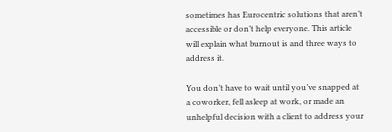sometimes has Eurocentric solutions that aren’t accessible or don’t help everyone. This article will explain what burnout is and three ways to address it.

You don’t have to wait until you’ve snapped at a coworker, fell asleep at work, or made an unhelpful decision with a client to address your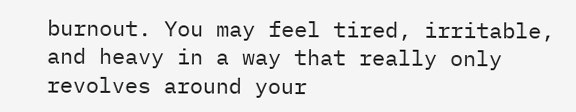burnout. You may feel tired, irritable, and heavy in a way that really only revolves around your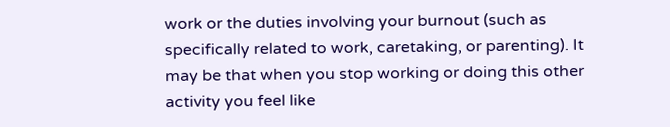work or the duties involving your burnout (such as specifically related to work, caretaking, or parenting). It may be that when you stop working or doing this other activity you feel like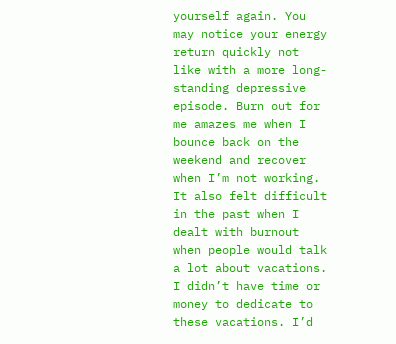yourself again. You may notice your energy return quickly not like with a more long-standing depressive episode. Burn out for me amazes me when I bounce back on the weekend and recover when I’m not working. It also felt difficult in the past when I dealt with burnout when people would talk a lot about vacations. I didn’t have time or money to dedicate to these vacations. I’d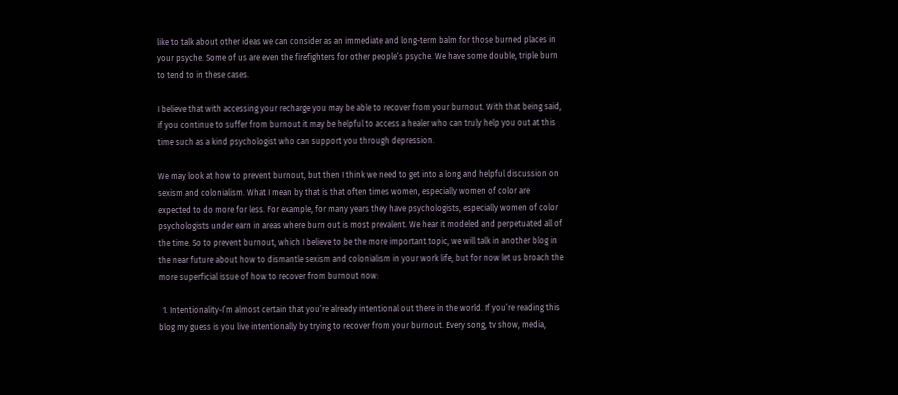like to talk about other ideas we can consider as an immediate and long-term balm for those burned places in your psyche. Some of us are even the firefighters for other people’s psyche. We have some double, triple burn to tend to in these cases.

I believe that with accessing your recharge you may be able to recover from your burnout. With that being said, if you continue to suffer from burnout it may be helpful to access a healer who can truly help you out at this time such as a kind psychologist who can support you through depression.

We may look at how to prevent burnout, but then I think we need to get into a long and helpful discussion on sexism and colonialism. What I mean by that is that often times women, especially women of color are expected to do more for less. For example, for many years they have psychologists, especially women of color psychologists under earn in areas where burn out is most prevalent. We hear it modeled and perpetuated all of the time. So to prevent burnout, which I believe to be the more important topic, we will talk in another blog in the near future about how to dismantle sexism and colonialism in your work life, but for now let us broach the more superficial issue of how to recover from burnout now:

  1. Intentionality-I’m almost certain that you’re already intentional out there in the world. If you’re reading this blog my guess is you live intentionally by trying to recover from your burnout. Every song, tv show, media,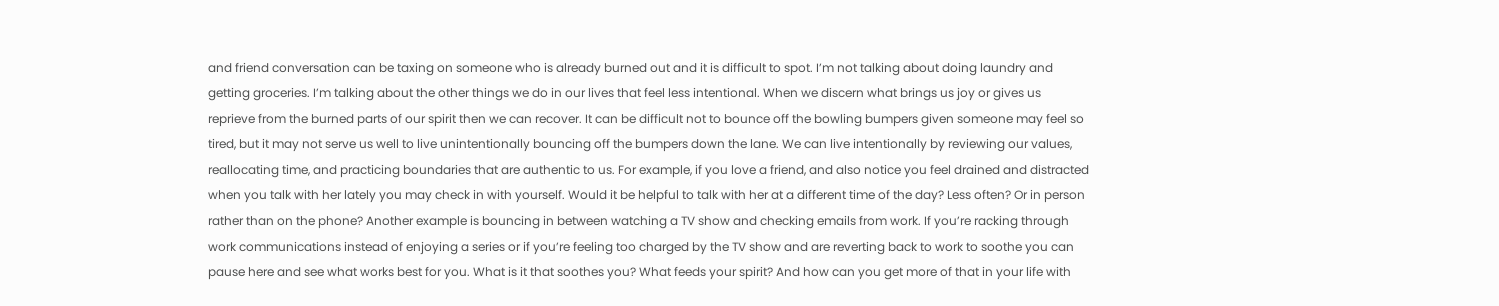and friend conversation can be taxing on someone who is already burned out and it is difficult to spot. I’m not talking about doing laundry and getting groceries. I’m talking about the other things we do in our lives that feel less intentional. When we discern what brings us joy or gives us reprieve from the burned parts of our spirit then we can recover. It can be difficult not to bounce off the bowling bumpers given someone may feel so tired, but it may not serve us well to live unintentionally bouncing off the bumpers down the lane. We can live intentionally by reviewing our values, reallocating time, and practicing boundaries that are authentic to us. For example, if you love a friend, and also notice you feel drained and distracted when you talk with her lately you may check in with yourself. Would it be helpful to talk with her at a different time of the day? Less often? Or in person rather than on the phone? Another example is bouncing in between watching a TV show and checking emails from work. If you’re racking through work communications instead of enjoying a series or if you’re feeling too charged by the TV show and are reverting back to work to soothe you can pause here and see what works best for you. What is it that soothes you? What feeds your spirit? And how can you get more of that in your life with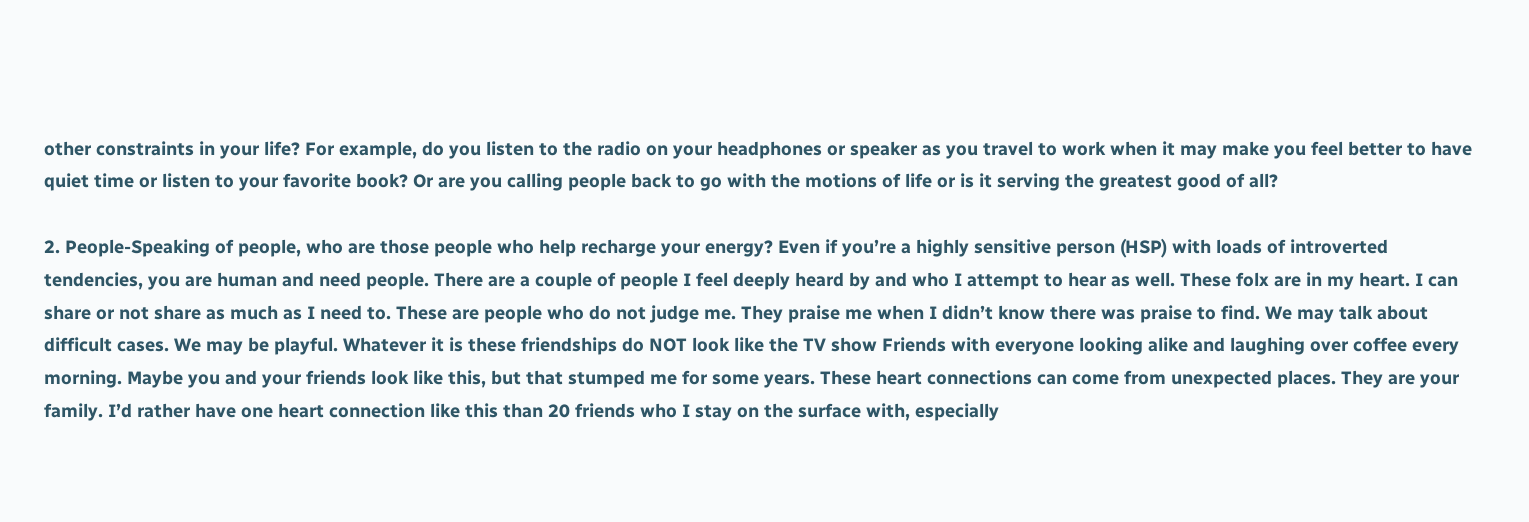other constraints in your life? For example, do you listen to the radio on your headphones or speaker as you travel to work when it may make you feel better to have quiet time or listen to your favorite book? Or are you calling people back to go with the motions of life or is it serving the greatest good of all?

2. People-Speaking of people, who are those people who help recharge your energy? Even if you’re a highly sensitive person (HSP) with loads of introverted tendencies, you are human and need people. There are a couple of people I feel deeply heard by and who I attempt to hear as well. These folx are in my heart. I can share or not share as much as I need to. These are people who do not judge me. They praise me when I didn’t know there was praise to find. We may talk about difficult cases. We may be playful. Whatever it is these friendships do NOT look like the TV show Friends with everyone looking alike and laughing over coffee every morning. Maybe you and your friends look like this, but that stumped me for some years. These heart connections can come from unexpected places. They are your family. I’d rather have one heart connection like this than 20 friends who I stay on the surface with, especially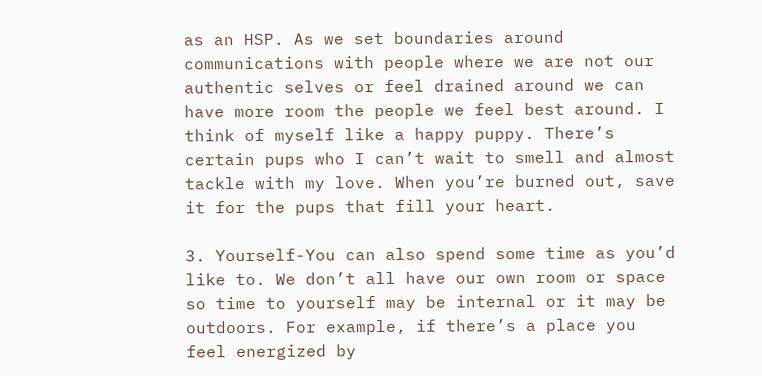as an HSP. As we set boundaries around communications with people where we are not our authentic selves or feel drained around we can have more room the people we feel best around. I think of myself like a happy puppy. There’s certain pups who I can’t wait to smell and almost tackle with my love. When you’re burned out, save it for the pups that fill your heart.

3. Yourself-You can also spend some time as you’d like to. We don’t all have our own room or space so time to yourself may be internal or it may be outdoors. For example, if there’s a place you feel energized by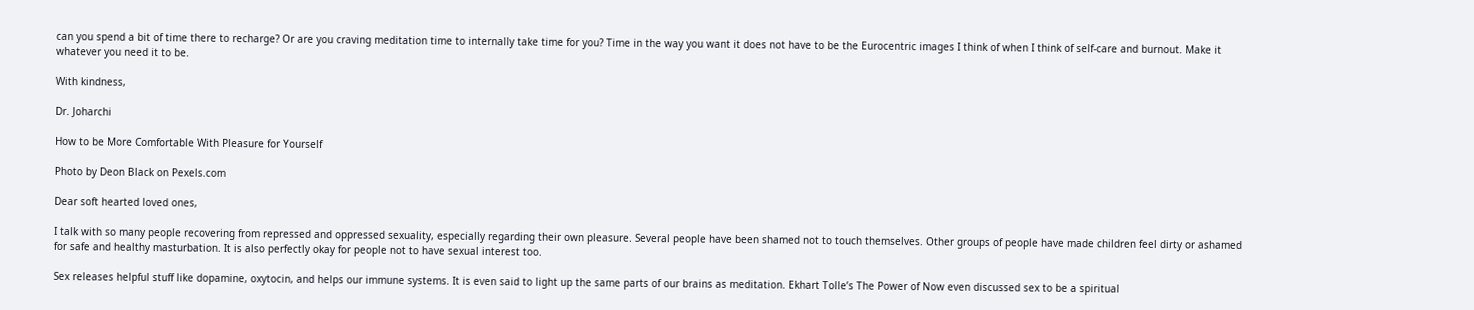can you spend a bit of time there to recharge? Or are you craving meditation time to internally take time for you? Time in the way you want it does not have to be the Eurocentric images I think of when I think of self-care and burnout. Make it whatever you need it to be.

With kindness,

Dr. Joharchi

How to be More Comfortable With Pleasure for Yourself

Photo by Deon Black on Pexels.com

Dear soft hearted loved ones,

I talk with so many people recovering from repressed and oppressed sexuality, especially regarding their own pleasure. Several people have been shamed not to touch themselves. Other groups of people have made children feel dirty or ashamed for safe and healthy masturbation. It is also perfectly okay for people not to have sexual interest too.

Sex releases helpful stuff like dopamine, oxytocin, and helps our immune systems. It is even said to light up the same parts of our brains as meditation. Ekhart Tolle’s The Power of Now even discussed sex to be a spiritual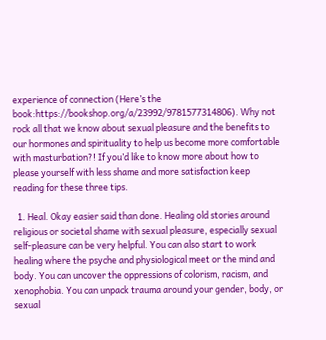experience of connection (Here’s the book:https://bookshop.org/a/23992/9781577314806). Why not rock all that we know about sexual pleasure and the benefits to our hormones and spirituality to help us become more comfortable with masturbation?! If you’d like to know more about how to please yourself with less shame and more satisfaction keep reading for these three tips.

  1. Heal. Okay easier said than done. Healing old stories around religious or societal shame with sexual pleasure, especially sexual self-pleasure can be very helpful. You can also start to work healing where the psyche and physiological meet or the mind and body. You can uncover the oppressions of colorism, racism, and xenophobia. You can unpack trauma around your gender, body, or sexual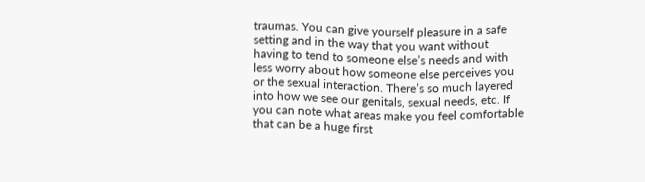traumas. You can give yourself pleasure in a safe setting and in the way that you want without having to tend to someone else’s needs and with less worry about how someone else perceives you or the sexual interaction. There’s so much layered into how we see our genitals, sexual needs, etc. If you can note what areas make you feel comfortable that can be a huge first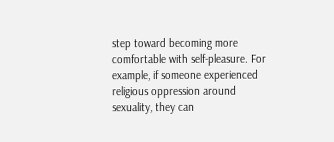step toward becoming more comfortable with self-pleasure. For example, if someone experienced religious oppression around sexuality, they can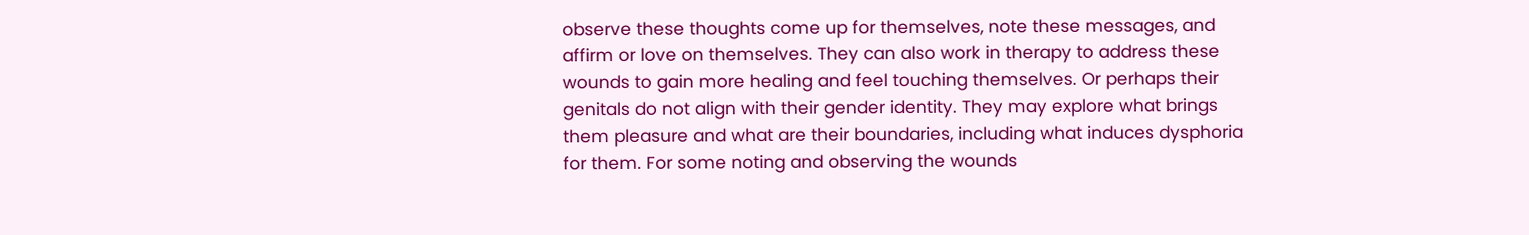observe these thoughts come up for themselves, note these messages, and affirm or love on themselves. They can also work in therapy to address these wounds to gain more healing and feel touching themselves. Or perhaps their genitals do not align with their gender identity. They may explore what brings them pleasure and what are their boundaries, including what induces dysphoria for them. For some noting and observing the wounds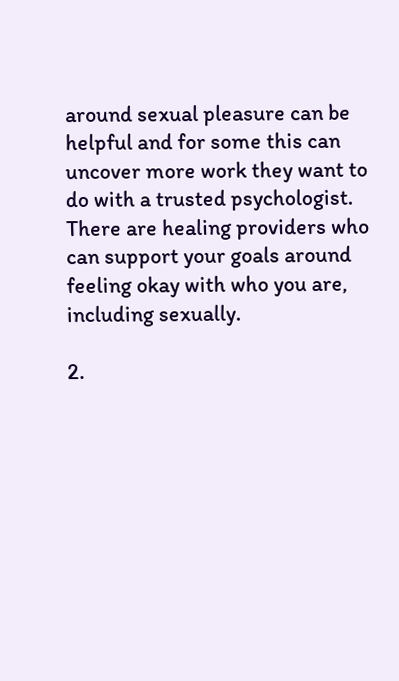around sexual pleasure can be helpful and for some this can uncover more work they want to do with a trusted psychologist. There are healing providers who can support your goals around feeling okay with who you are, including sexually.

2.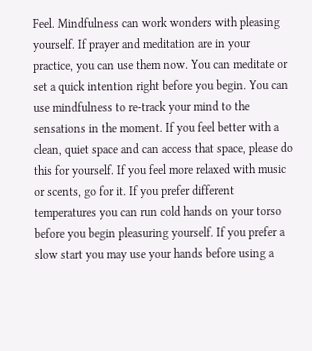Feel. Mindfulness can work wonders with pleasing yourself. If prayer and meditation are in your practice, you can use them now. You can meditate or set a quick intention right before you begin. You can use mindfulness to re-track your mind to the sensations in the moment. If you feel better with a clean, quiet space and can access that space, please do this for yourself. If you feel more relaxed with music or scents, go for it. If you prefer different temperatures you can run cold hands on your torso before you begin pleasuring yourself. If you prefer a slow start you may use your hands before using a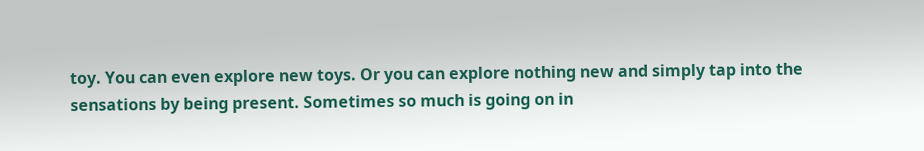toy. You can even explore new toys. Or you can explore nothing new and simply tap into the sensations by being present. Sometimes so much is going on in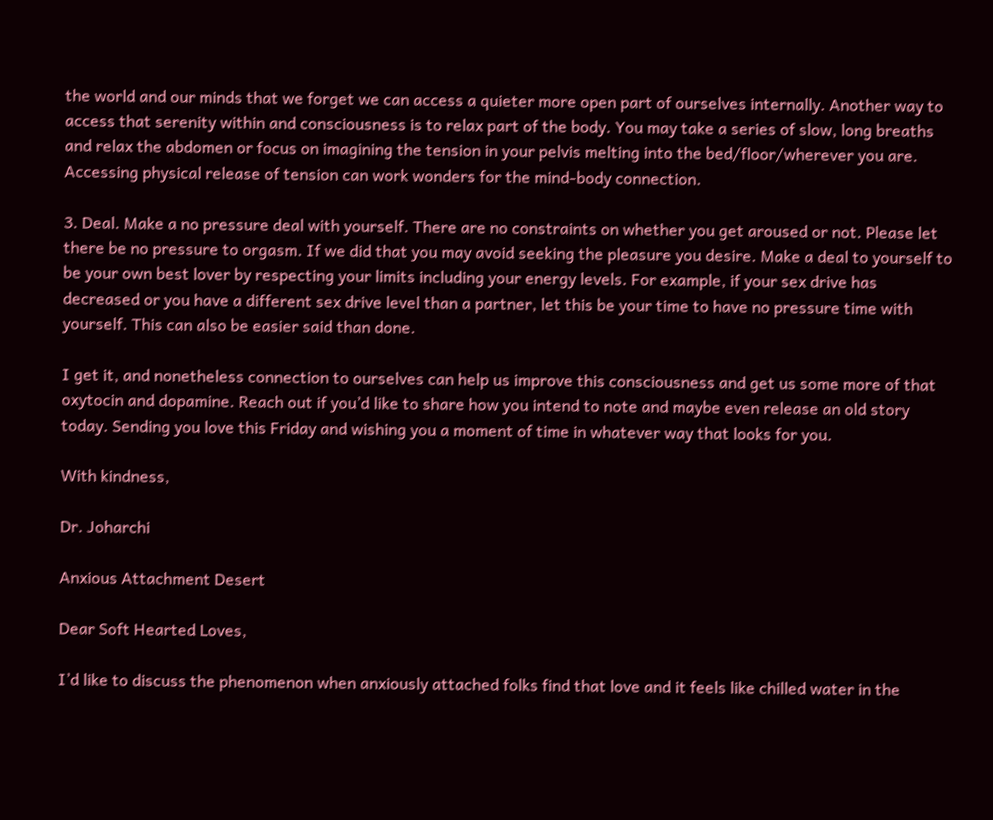the world and our minds that we forget we can access a quieter more open part of ourselves internally. Another way to access that serenity within and consciousness is to relax part of the body. You may take a series of slow, long breaths and relax the abdomen or focus on imagining the tension in your pelvis melting into the bed/floor/wherever you are. Accessing physical release of tension can work wonders for the mind-body connection.

3. Deal. Make a no pressure deal with yourself. There are no constraints on whether you get aroused or not. Please let there be no pressure to orgasm. If we did that you may avoid seeking the pleasure you desire. Make a deal to yourself to be your own best lover by respecting your limits including your energy levels. For example, if your sex drive has decreased or you have a different sex drive level than a partner, let this be your time to have no pressure time with yourself. This can also be easier said than done.

I get it, and nonetheless connection to ourselves can help us improve this consciousness and get us some more of that oxytocin and dopamine. Reach out if you’d like to share how you intend to note and maybe even release an old story today. Sending you love this Friday and wishing you a moment of time in whatever way that looks for you.

With kindness,

Dr. Joharchi

Anxious Attachment Desert

Dear Soft Hearted Loves,

I’d like to discuss the phenomenon when anxiously attached folks find that love and it feels like chilled water in the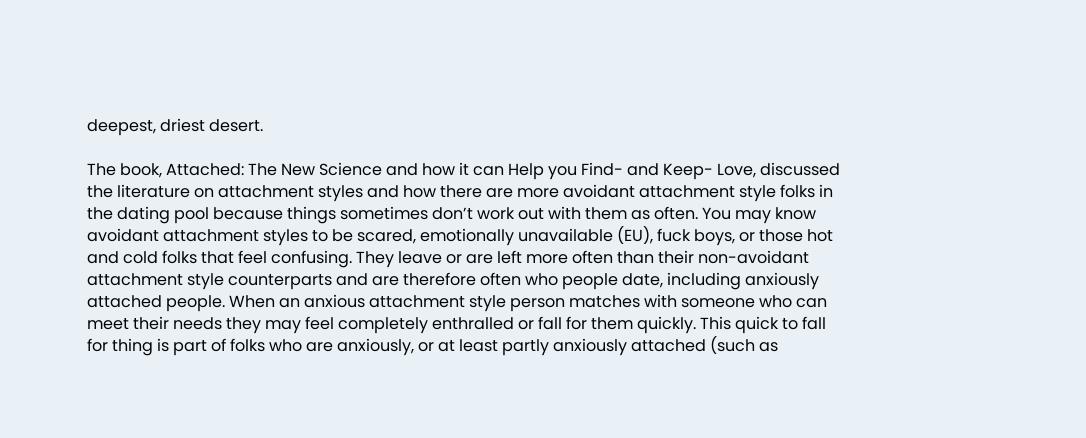deepest, driest desert.

The book, Attached: The New Science and how it can Help you Find- and Keep- Love, discussed the literature on attachment styles and how there are more avoidant attachment style folks in the dating pool because things sometimes don’t work out with them as often. You may know avoidant attachment styles to be scared, emotionally unavailable (EU), fuck boys, or those hot and cold folks that feel confusing. They leave or are left more often than their non-avoidant attachment style counterparts and are therefore often who people date, including anxiously attached people. When an anxious attachment style person matches with someone who can meet their needs they may feel completely enthralled or fall for them quickly. This quick to fall for thing is part of folks who are anxiously, or at least partly anxiously attached (such as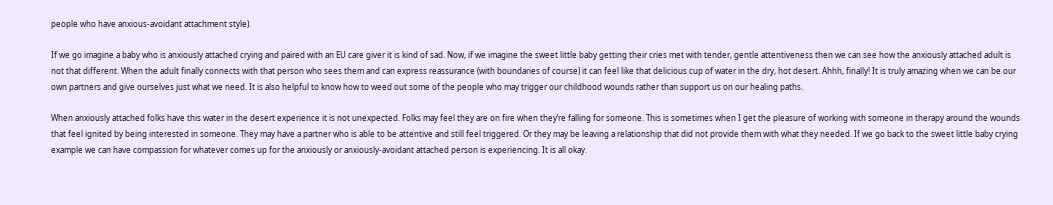people who have anxious-avoidant attachment style).

If we go imagine a baby who is anxiously attached crying and paired with an EU care giver it is kind of sad. Now, if we imagine the sweet little baby getting their cries met with tender, gentle attentiveness then we can see how the anxiously attached adult is not that different. When the adult finally connects with that person who sees them and can express reassurance (with boundaries of course) it can feel like that delicious cup of water in the dry, hot desert. Ahhh, finally! It is truly amazing when we can be our own partners and give ourselves just what we need. It is also helpful to know how to weed out some of the people who may trigger our childhood wounds rather than support us on our healing paths.

When anxiously attached folks have this water in the desert experience it is not unexpected. Folks may feel they are on fire when they’re falling for someone. This is sometimes when I get the pleasure of working with someone in therapy around the wounds that feel ignited by being interested in someone. They may have a partner who is able to be attentive and still feel triggered. Or they may be leaving a relationship that did not provide them with what they needed. If we go back to the sweet little baby crying example we can have compassion for whatever comes up for the anxiously or anxiously-avoidant attached person is experiencing. It is all okay.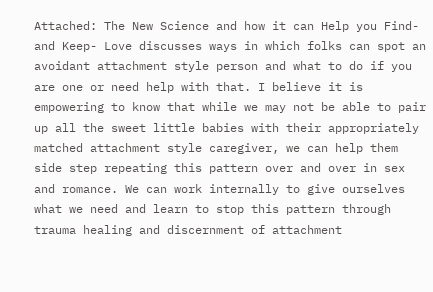Attached: The New Science and how it can Help you Find- and Keep- Love discusses ways in which folks can spot an avoidant attachment style person and what to do if you are one or need help with that. I believe it is empowering to know that while we may not be able to pair up all the sweet little babies with their appropriately matched attachment style caregiver, we can help them side step repeating this pattern over and over in sex and romance. We can work internally to give ourselves what we need and learn to stop this pattern through trauma healing and discernment of attachment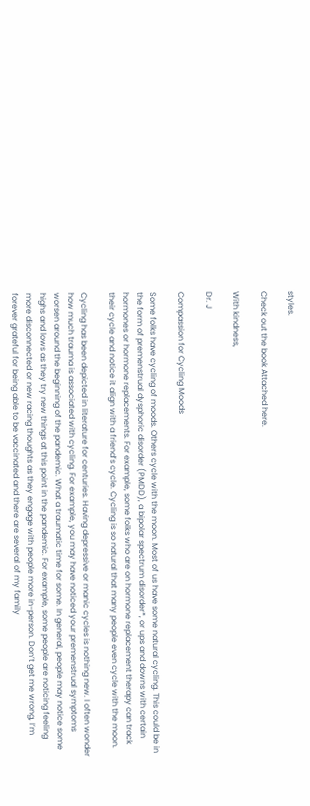styles.

Check out the book Attached here.

With kindness,

Dr. J

Compassion for Cycling Moods

Some folks have cycling of moods. Others cycle with the moon. Most of us have some natural cycling. This could be in the form of premenstrual dysphoric disorder (PMDD), a bipolar spectrum disorder*, or ups and downs with certain hormones or hormone replacements. For example, some folks who are on hormone replacement therapy can track their cycle and notice it align with a friend’s cycle. Cycling is so natural that many people even cycle with the moon.

Cycling has been depicted in literature for centuries. Having depressive or manic cycles is nothing new. I often wonder how much trauma is associated with cycling. For example, you may have noticed your premenstrual symptoms worsen around the beginning of the pandemic. What a traumatic time for some. In general, people may notice some highs and lows as they try new things at this point in the pandemic. For example, some people are noticing feeling more disconnected or new racing thoughts as they engage with people more in-person. Don’t get me wrong, I’m forever grateful for being able to be vaccinated and there are several of my family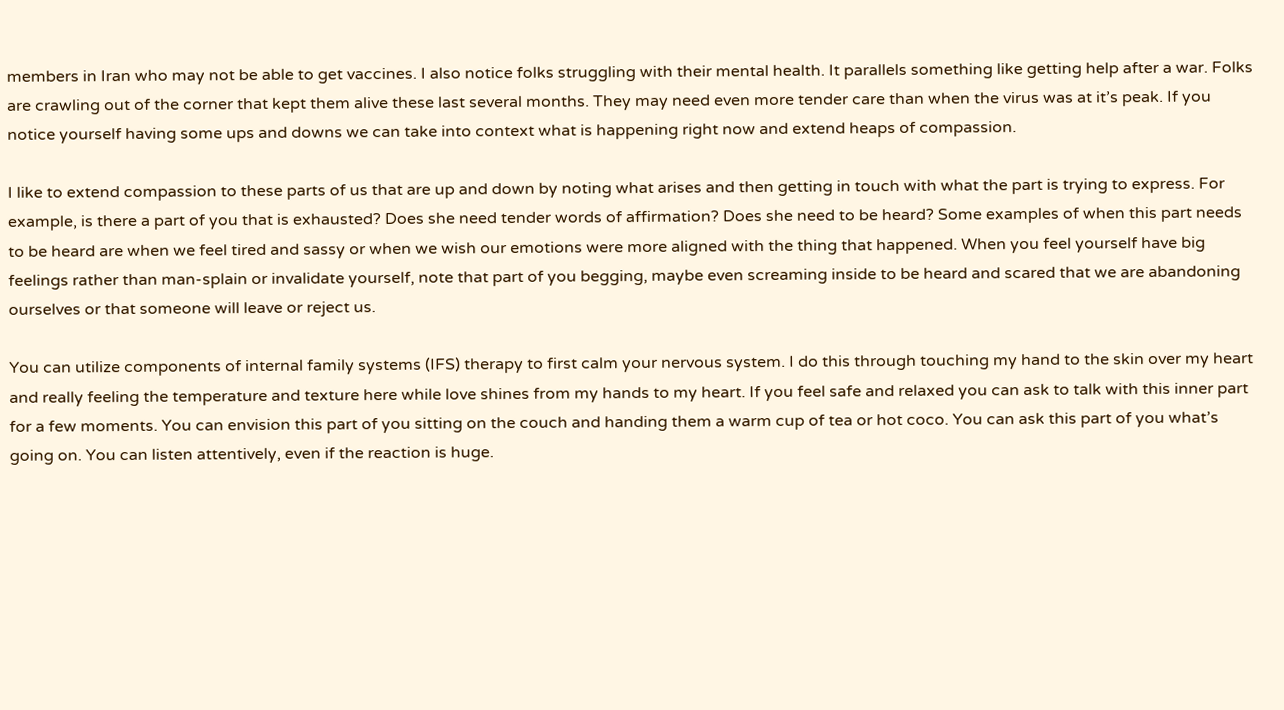members in Iran who may not be able to get vaccines. I also notice folks struggling with their mental health. It parallels something like getting help after a war. Folks are crawling out of the corner that kept them alive these last several months. They may need even more tender care than when the virus was at it’s peak. If you notice yourself having some ups and downs we can take into context what is happening right now and extend heaps of compassion.

I like to extend compassion to these parts of us that are up and down by noting what arises and then getting in touch with what the part is trying to express. For example, is there a part of you that is exhausted? Does she need tender words of affirmation? Does she need to be heard? Some examples of when this part needs to be heard are when we feel tired and sassy or when we wish our emotions were more aligned with the thing that happened. When you feel yourself have big feelings rather than man-splain or invalidate yourself, note that part of you begging, maybe even screaming inside to be heard and scared that we are abandoning ourselves or that someone will leave or reject us.

You can utilize components of internal family systems (IFS) therapy to first calm your nervous system. I do this through touching my hand to the skin over my heart and really feeling the temperature and texture here while love shines from my hands to my heart. If you feel safe and relaxed you can ask to talk with this inner part for a few moments. You can envision this part of you sitting on the couch and handing them a warm cup of tea or hot coco. You can ask this part of you what’s going on. You can listen attentively, even if the reaction is huge.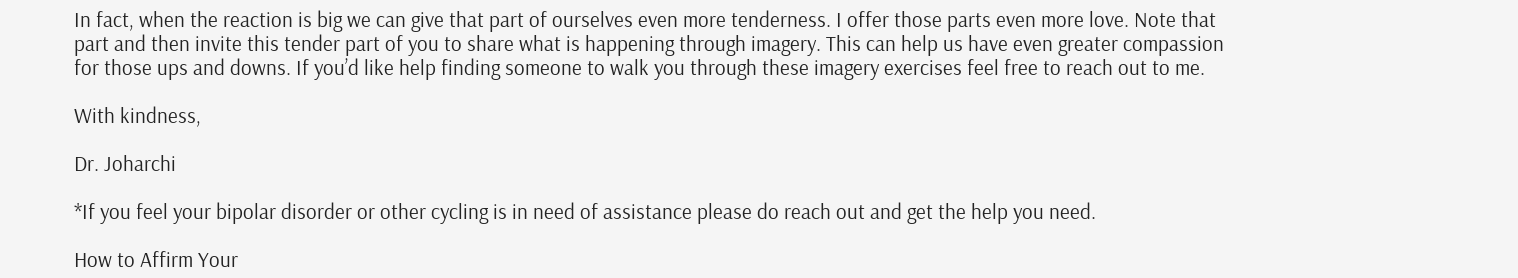In fact, when the reaction is big we can give that part of ourselves even more tenderness. I offer those parts even more love. Note that part and then invite this tender part of you to share what is happening through imagery. This can help us have even greater compassion for those ups and downs. If you’d like help finding someone to walk you through these imagery exercises feel free to reach out to me.

With kindness,

Dr. Joharchi

*If you feel your bipolar disorder or other cycling is in need of assistance please do reach out and get the help you need.

How to Affirm Your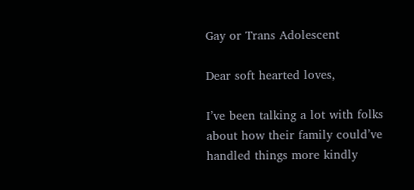Gay or Trans Adolescent

Dear soft hearted loves,

I’ve been talking a lot with folks about how their family could’ve handled things more kindly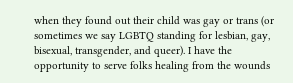when they found out their child was gay or trans (or sometimes we say LGBTQ standing for lesbian, gay, bisexual, transgender, and queer). I have the opportunity to serve folks healing from the wounds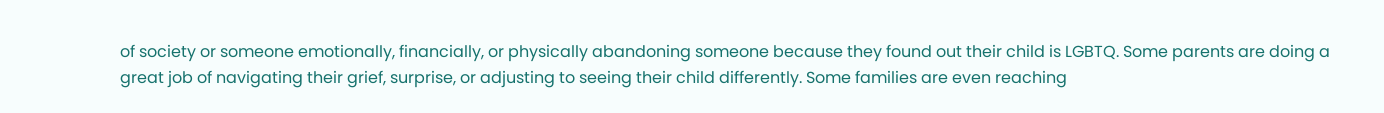of society or someone emotionally, financially, or physically abandoning someone because they found out their child is LGBTQ. Some parents are doing a great job of navigating their grief, surprise, or adjusting to seeing their child differently. Some families are even reaching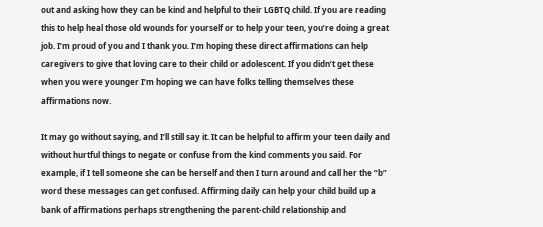out and asking how they can be kind and helpful to their LGBTQ child. If you are reading this to help heal those old wounds for yourself or to help your teen, you’re doing a great job. I’m proud of you and I thank you. I’m hoping these direct affirmations can help caregivers to give that loving care to their child or adolescent. If you didn’t get these when you were younger I’m hoping we can have folks telling themselves these affirmations now.

It may go without saying, and I’ll still say it. It can be helpful to affirm your teen daily and without hurtful things to negate or confuse from the kind comments you said. For example, if I tell someone she can be herself and then I turn around and call her the “b” word these messages can get confused. Affirming daily can help your child build up a bank of affirmations perhaps strengthening the parent-child relationship and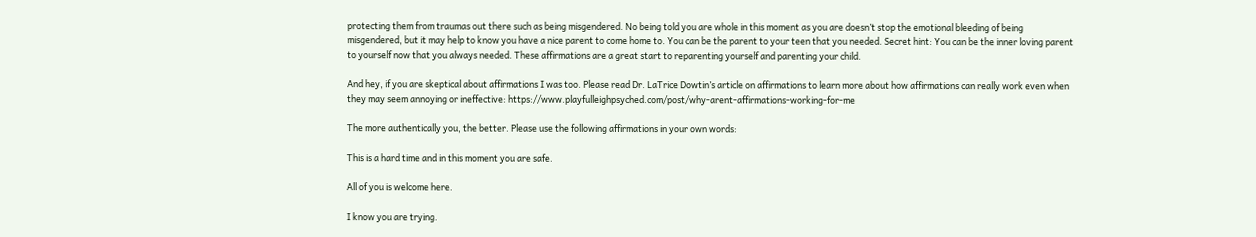protecting them from traumas out there such as being misgendered. No being told you are whole in this moment as you are doesn’t stop the emotional bleeding of being misgendered, but it may help to know you have a nice parent to come home to. You can be the parent to your teen that you needed. Secret hint: You can be the inner loving parent to yourself now that you always needed. These affirmations are a great start to reparenting yourself and parenting your child.

And hey, if you are skeptical about affirmations I was too. Please read Dr. LaTrice Dowtin’s article on affirmations to learn more about how affirmations can really work even when they may seem annoying or ineffective: https://www.playfulleighpsyched.com/post/why-arent-affirmations-working-for-me

The more authentically you, the better. Please use the following affirmations in your own words:

This is a hard time and in this moment you are safe.

All of you is welcome here.

I know you are trying.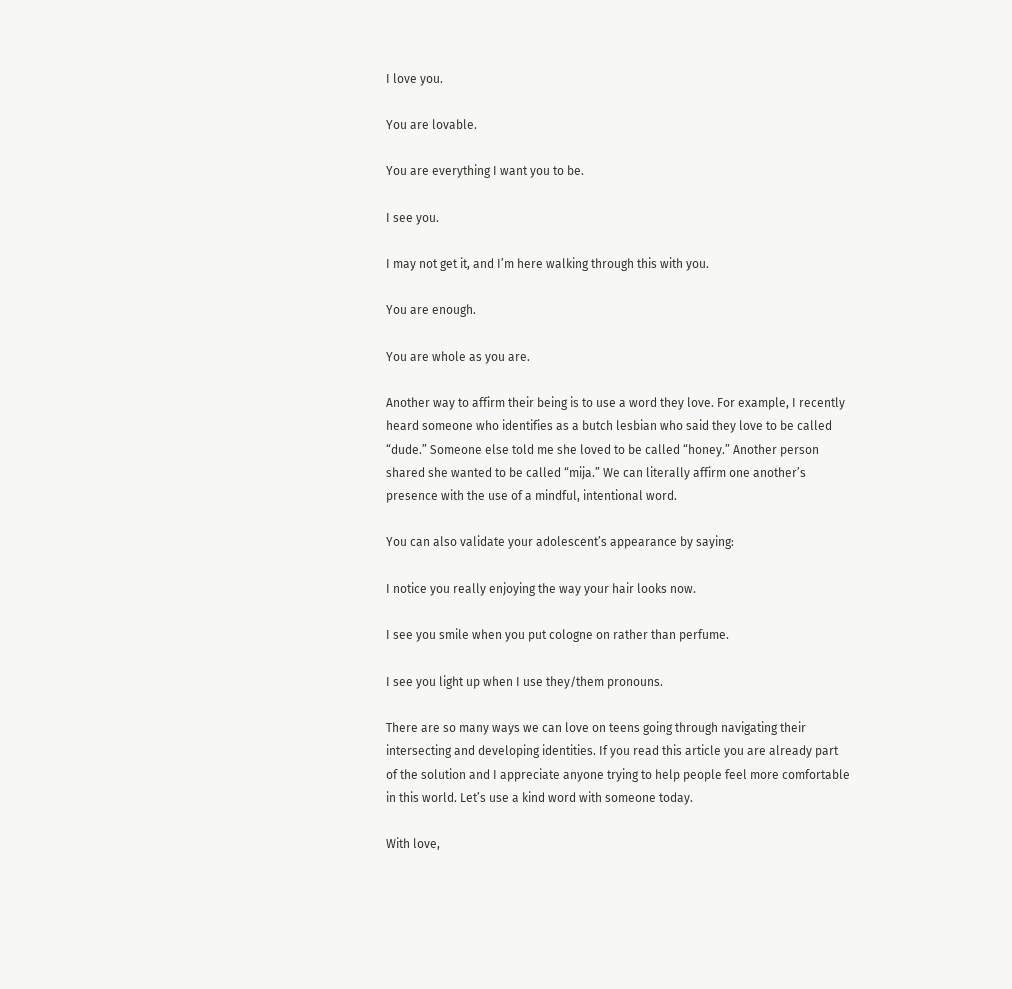I love you.

You are lovable.

You are everything I want you to be.

I see you.

I may not get it, and I’m here walking through this with you.

You are enough.

You are whole as you are.

Another way to affirm their being is to use a word they love. For example, I recently heard someone who identifies as a butch lesbian who said they love to be called “dude.” Someone else told me she loved to be called “honey.” Another person shared she wanted to be called “mija.” We can literally affirm one another’s presence with the use of a mindful, intentional word.

You can also validate your adolescent’s appearance by saying:

I notice you really enjoying the way your hair looks now.

I see you smile when you put cologne on rather than perfume.

I see you light up when I use they/them pronouns.

There are so many ways we can love on teens going through navigating their intersecting and developing identities. If you read this article you are already part of the solution and I appreciate anyone trying to help people feel more comfortable in this world. Let’s use a kind word with someone today.

With love,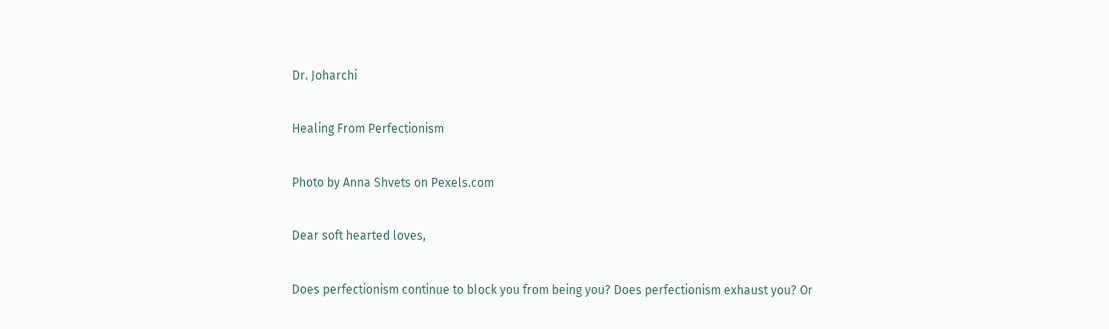Dr. Joharchi

Healing From Perfectionism

Photo by Anna Shvets on Pexels.com

Dear soft hearted loves,

Does perfectionism continue to block you from being you? Does perfectionism exhaust you? Or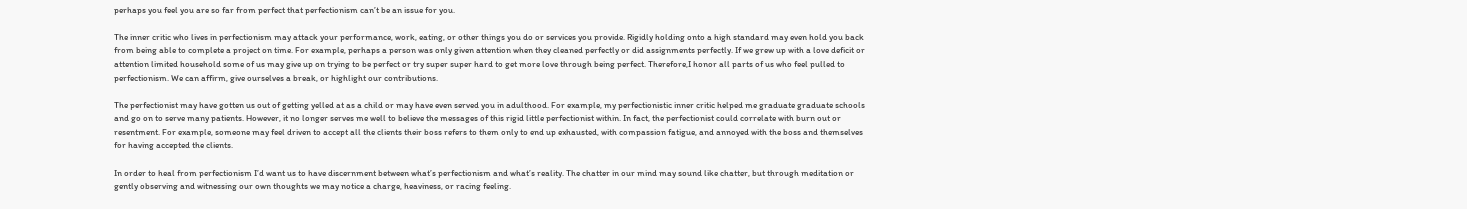perhaps you feel you are so far from perfect that perfectionism can’t be an issue for you.

The inner critic who lives in perfectionism may attack your performance, work, eating, or other things you do or services you provide. Rigidly holding onto a high standard may even hold you back from being able to complete a project on time. For example, perhaps a person was only given attention when they cleaned perfectly or did assignments perfectly. If we grew up with a love deficit or attention limited household some of us may give up on trying to be perfect or try super super hard to get more love through being perfect. Therefore,I honor all parts of us who feel pulled to perfectionism. We can affirm, give ourselves a break, or highlight our contributions.

The perfectionist may have gotten us out of getting yelled at as a child or may have even served you in adulthood. For example, my perfectionistic inner critic helped me graduate graduate schools and go on to serve many patients. However, it no longer serves me well to believe the messages of this rigid little perfectionist within. In fact, the perfectionist could correlate with burn out or resentment. For example, someone may feel driven to accept all the clients their boss refers to them only to end up exhausted, with compassion fatigue, and annoyed with the boss and themselves for having accepted the clients.

In order to heal from perfectionism I’d want us to have discernment between what’s perfectionism and what’s reality. The chatter in our mind may sound like chatter, but through meditation or gently observing and witnessing our own thoughts we may notice a charge, heaviness, or racing feeling.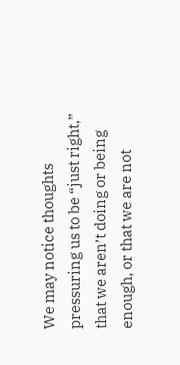We may notice thoughts pressuring us to be “just right,” that we aren’t doing or being enough, or that we are not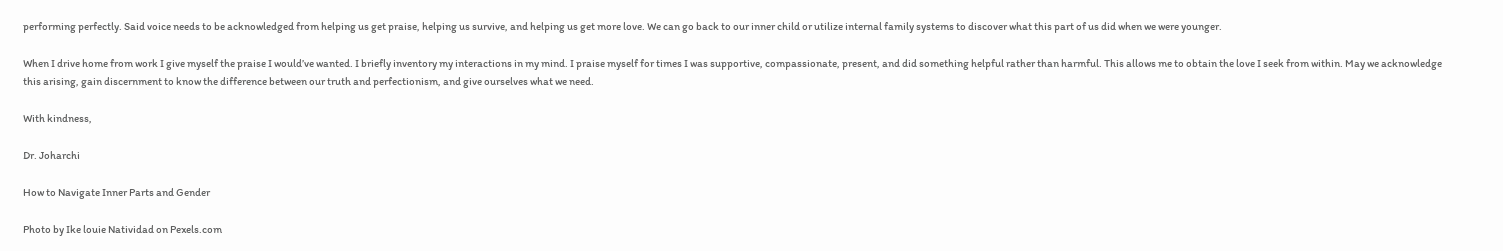performing perfectly. Said voice needs to be acknowledged from helping us get praise, helping us survive, and helping us get more love. We can go back to our inner child or utilize internal family systems to discover what this part of us did when we were younger.

When I drive home from work I give myself the praise I would’ve wanted. I briefly inventory my interactions in my mind. I praise myself for times I was supportive, compassionate, present, and did something helpful rather than harmful. This allows me to obtain the love I seek from within. May we acknowledge this arising, gain discernment to know the difference between our truth and perfectionism, and give ourselves what we need.

With kindness,

Dr. Joharchi

How to Navigate Inner Parts and Gender

Photo by Ike louie Natividad on Pexels.com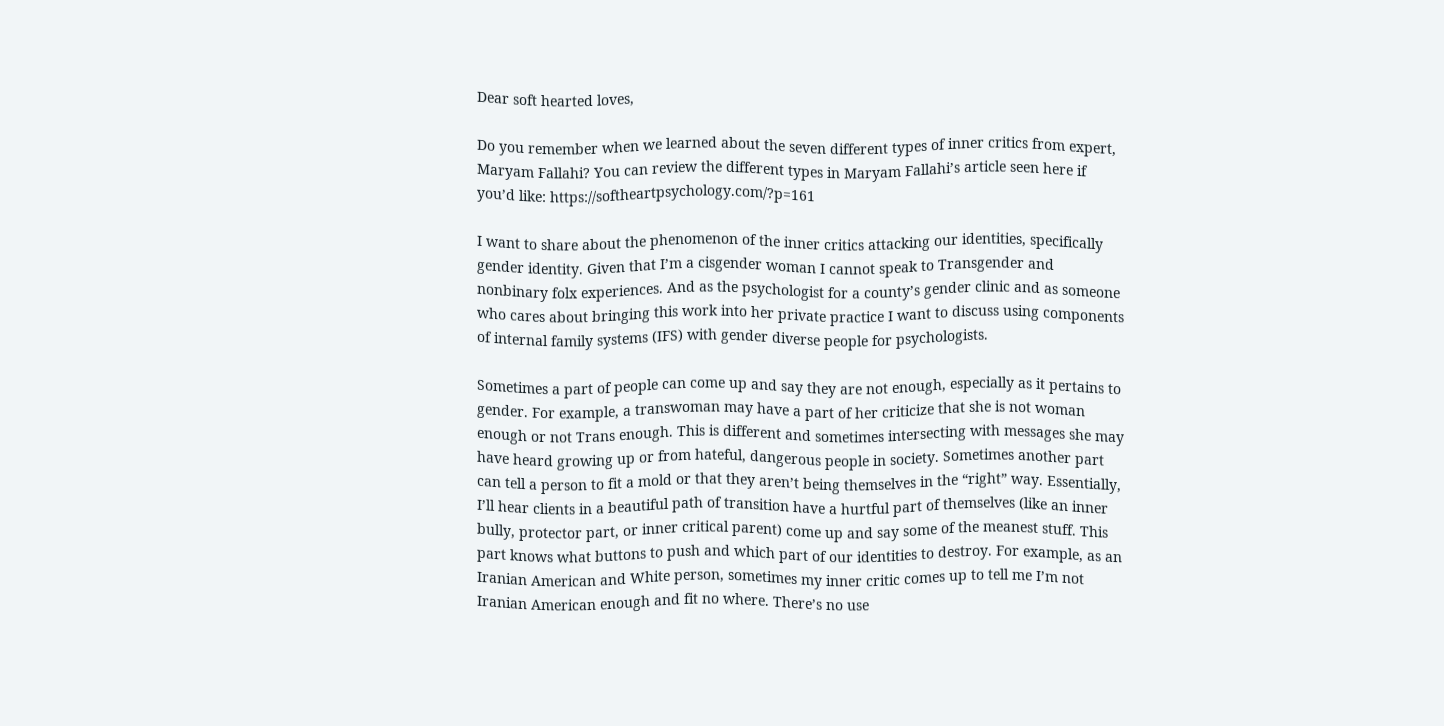Dear soft hearted loves,

Do you remember when we learned about the seven different types of inner critics from expert, Maryam Fallahi? You can review the different types in Maryam Fallahi’s article seen here if you’d like: https://softheartpsychology.com/?p=161

I want to share about the phenomenon of the inner critics attacking our identities, specifically gender identity. Given that I’m a cisgender woman I cannot speak to Transgender and nonbinary folx experiences. And as the psychologist for a county’s gender clinic and as someone who cares about bringing this work into her private practice I want to discuss using components of internal family systems (IFS) with gender diverse people for psychologists.

Sometimes a part of people can come up and say they are not enough, especially as it pertains to gender. For example, a transwoman may have a part of her criticize that she is not woman enough or not Trans enough. This is different and sometimes intersecting with messages she may have heard growing up or from hateful, dangerous people in society. Sometimes another part can tell a person to fit a mold or that they aren’t being themselves in the “right” way. Essentially, I’ll hear clients in a beautiful path of transition have a hurtful part of themselves (like an inner bully, protector part, or inner critical parent) come up and say some of the meanest stuff. This part knows what buttons to push and which part of our identities to destroy. For example, as an Iranian American and White person, sometimes my inner critic comes up to tell me I’m not Iranian American enough and fit no where. There’s no use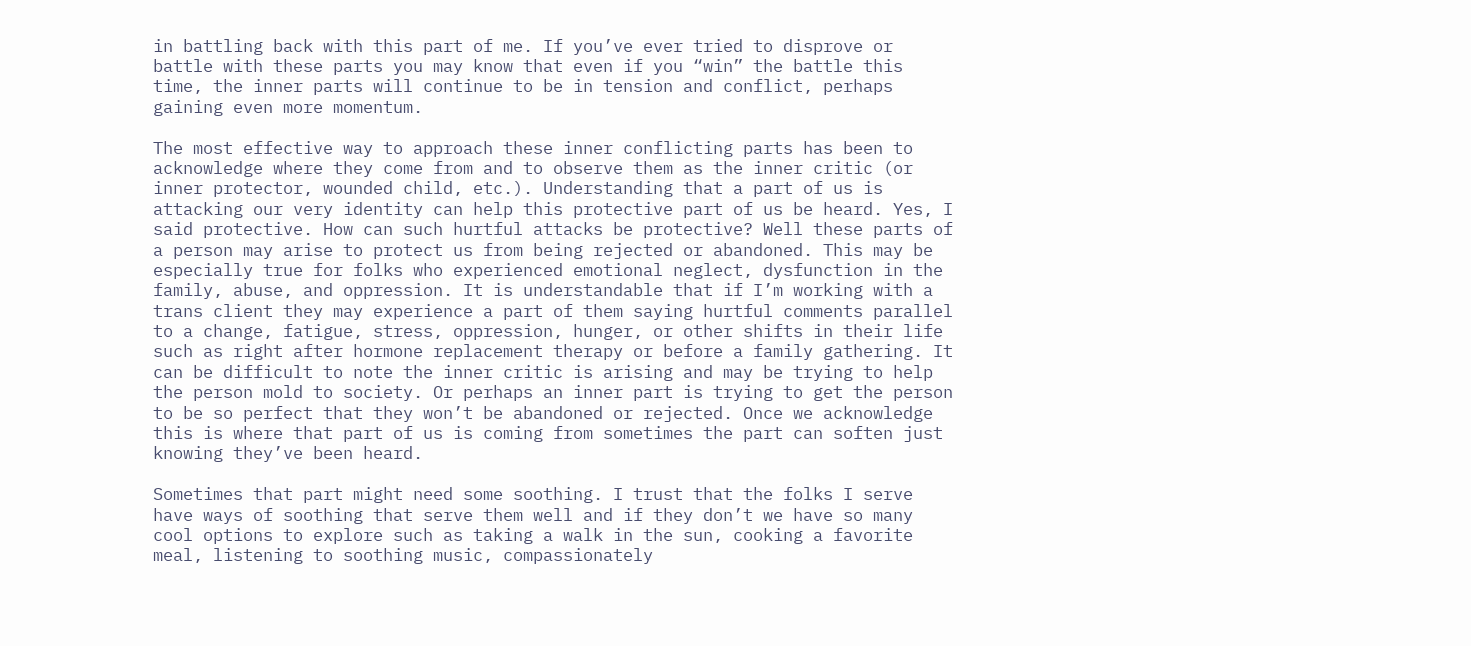in battling back with this part of me. If you’ve ever tried to disprove or battle with these parts you may know that even if you “win” the battle this time, the inner parts will continue to be in tension and conflict, perhaps gaining even more momentum.

The most effective way to approach these inner conflicting parts has been to acknowledge where they come from and to observe them as the inner critic (or inner protector, wounded child, etc.). Understanding that a part of us is attacking our very identity can help this protective part of us be heard. Yes, I said protective. How can such hurtful attacks be protective? Well these parts of a person may arise to protect us from being rejected or abandoned. This may be especially true for folks who experienced emotional neglect, dysfunction in the family, abuse, and oppression. It is understandable that if I’m working with a trans client they may experience a part of them saying hurtful comments parallel to a change, fatigue, stress, oppression, hunger, or other shifts in their life such as right after hormone replacement therapy or before a family gathering. It can be difficult to note the inner critic is arising and may be trying to help the person mold to society. Or perhaps an inner part is trying to get the person to be so perfect that they won’t be abandoned or rejected. Once we acknowledge this is where that part of us is coming from sometimes the part can soften just knowing they’ve been heard.

Sometimes that part might need some soothing. I trust that the folks I serve have ways of soothing that serve them well and if they don’t we have so many cool options to explore such as taking a walk in the sun, cooking a favorite meal, listening to soothing music, compassionately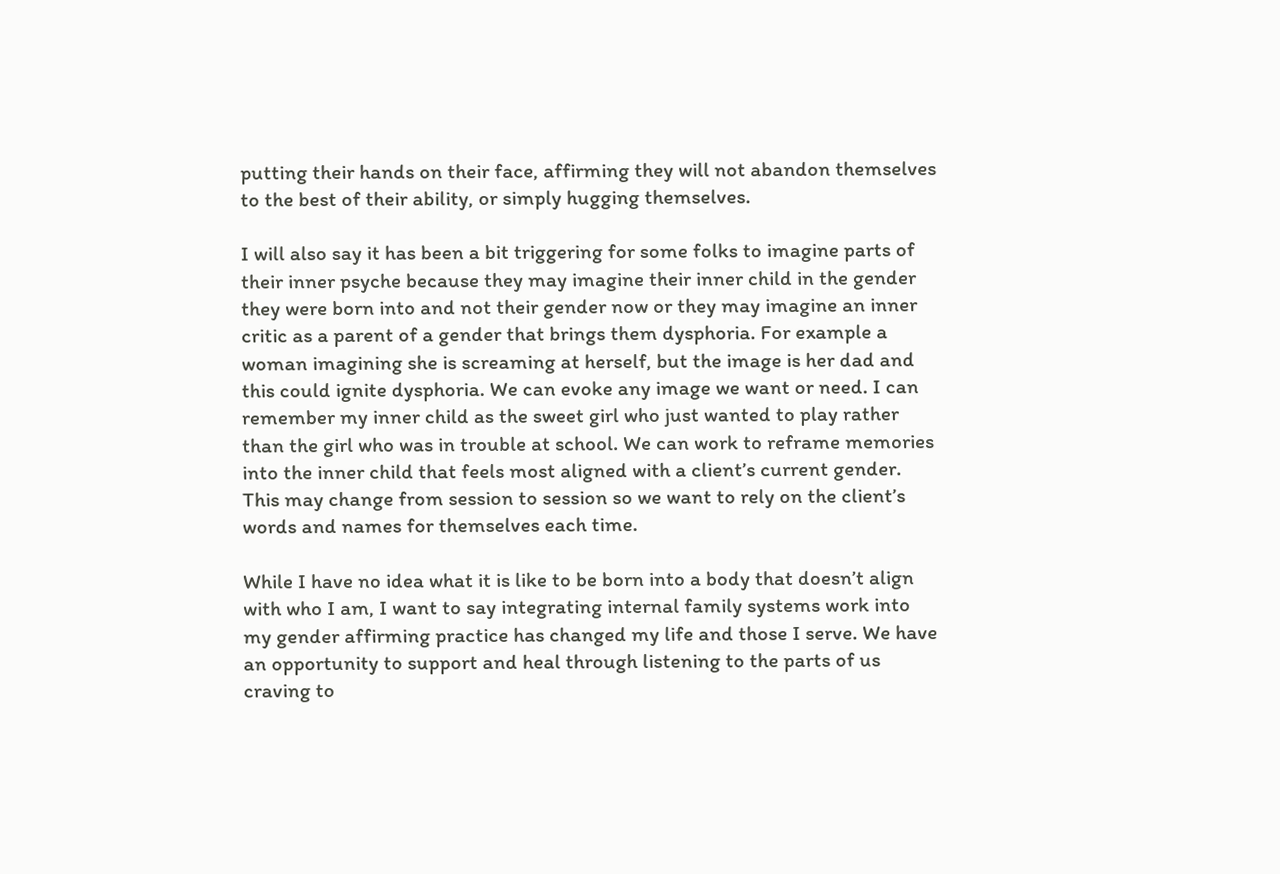putting their hands on their face, affirming they will not abandon themselves to the best of their ability, or simply hugging themselves.

I will also say it has been a bit triggering for some folks to imagine parts of their inner psyche because they may imagine their inner child in the gender they were born into and not their gender now or they may imagine an inner critic as a parent of a gender that brings them dysphoria. For example a woman imagining she is screaming at herself, but the image is her dad and this could ignite dysphoria. We can evoke any image we want or need. I can remember my inner child as the sweet girl who just wanted to play rather than the girl who was in trouble at school. We can work to reframe memories into the inner child that feels most aligned with a client’s current gender. This may change from session to session so we want to rely on the client’s words and names for themselves each time.

While I have no idea what it is like to be born into a body that doesn’t align with who I am, I want to say integrating internal family systems work into my gender affirming practice has changed my life and those I serve. We have an opportunity to support and heal through listening to the parts of us craving to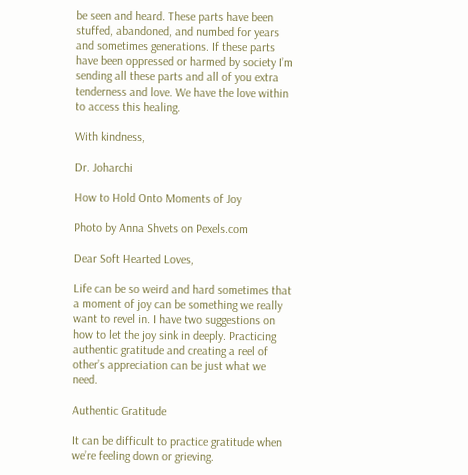be seen and heard. These parts have been stuffed, abandoned, and numbed for years and sometimes generations. If these parts have been oppressed or harmed by society I’m sending all these parts and all of you extra tenderness and love. We have the love within to access this healing.

With kindness,

Dr. Joharchi

How to Hold Onto Moments of Joy

Photo by Anna Shvets on Pexels.com

Dear Soft Hearted Loves,

Life can be so weird and hard sometimes that a moment of joy can be something we really want to revel in. I have two suggestions on how to let the joy sink in deeply. Practicing authentic gratitude and creating a reel of other’s appreciation can be just what we need.

Authentic Gratitude

It can be difficult to practice gratitude when we’re feeling down or grieving.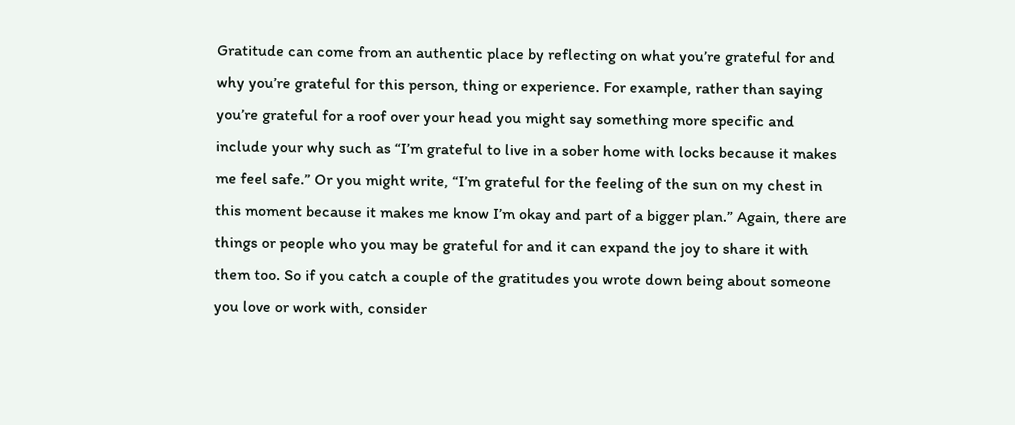Gratitude can come from an authentic place by reflecting on what you’re grateful for and why you’re grateful for this person, thing or experience. For example, rather than saying you’re grateful for a roof over your head you might say something more specific and include your why such as “I’m grateful to live in a sober home with locks because it makes me feel safe.” Or you might write, “I’m grateful for the feeling of the sun on my chest in this moment because it makes me know I’m okay and part of a bigger plan.” Again, there are things or people who you may be grateful for and it can expand the joy to share it with them too. So if you catch a couple of the gratitudes you wrote down being about someone you love or work with, consider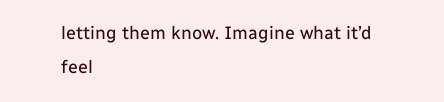letting them know. Imagine what it’d feel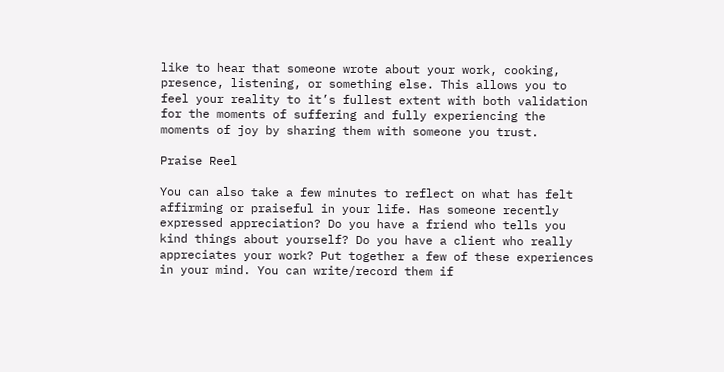like to hear that someone wrote about your work, cooking, presence, listening, or something else. This allows you to feel your reality to it’s fullest extent with both validation for the moments of suffering and fully experiencing the moments of joy by sharing them with someone you trust.

Praise Reel

You can also take a few minutes to reflect on what has felt affirming or praiseful in your life. Has someone recently expressed appreciation? Do you have a friend who tells you kind things about yourself? Do you have a client who really appreciates your work? Put together a few of these experiences in your mind. You can write/record them if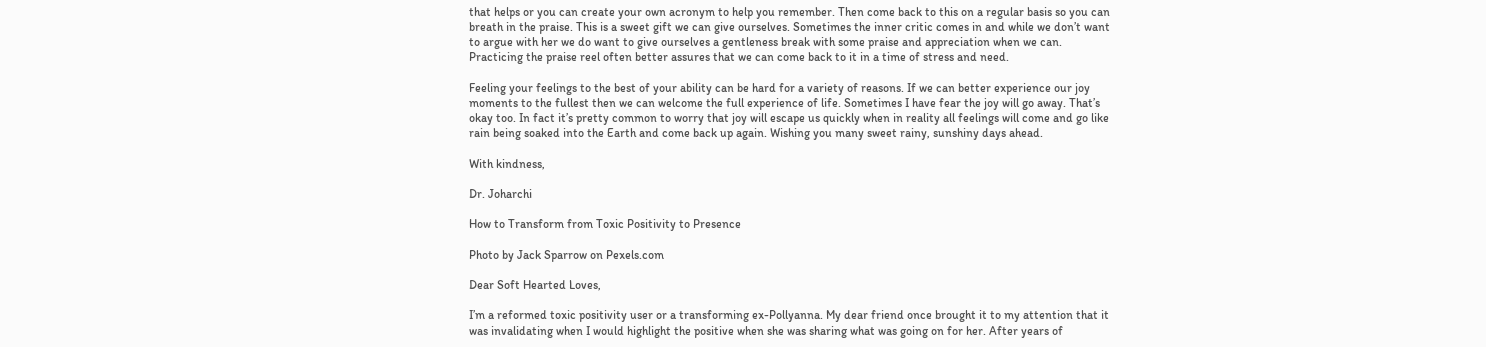that helps or you can create your own acronym to help you remember. Then come back to this on a regular basis so you can breath in the praise. This is a sweet gift we can give ourselves. Sometimes the inner critic comes in and while we don’t want to argue with her we do want to give ourselves a gentleness break with some praise and appreciation when we can. Practicing the praise reel often better assures that we can come back to it in a time of stress and need.

Feeling your feelings to the best of your ability can be hard for a variety of reasons. If we can better experience our joy moments to the fullest then we can welcome the full experience of life. Sometimes I have fear the joy will go away. That’s okay too. In fact it’s pretty common to worry that joy will escape us quickly when in reality all feelings will come and go like rain being soaked into the Earth and come back up again. Wishing you many sweet rainy, sunshiny days ahead.

With kindness,

Dr. Joharchi

How to Transform from Toxic Positivity to Presence

Photo by Jack Sparrow on Pexels.com

Dear Soft Hearted Loves,

I’m a reformed toxic positivity user or a transforming ex-Pollyanna. My dear friend once brought it to my attention that it was invalidating when I would highlight the positive when she was sharing what was going on for her. After years of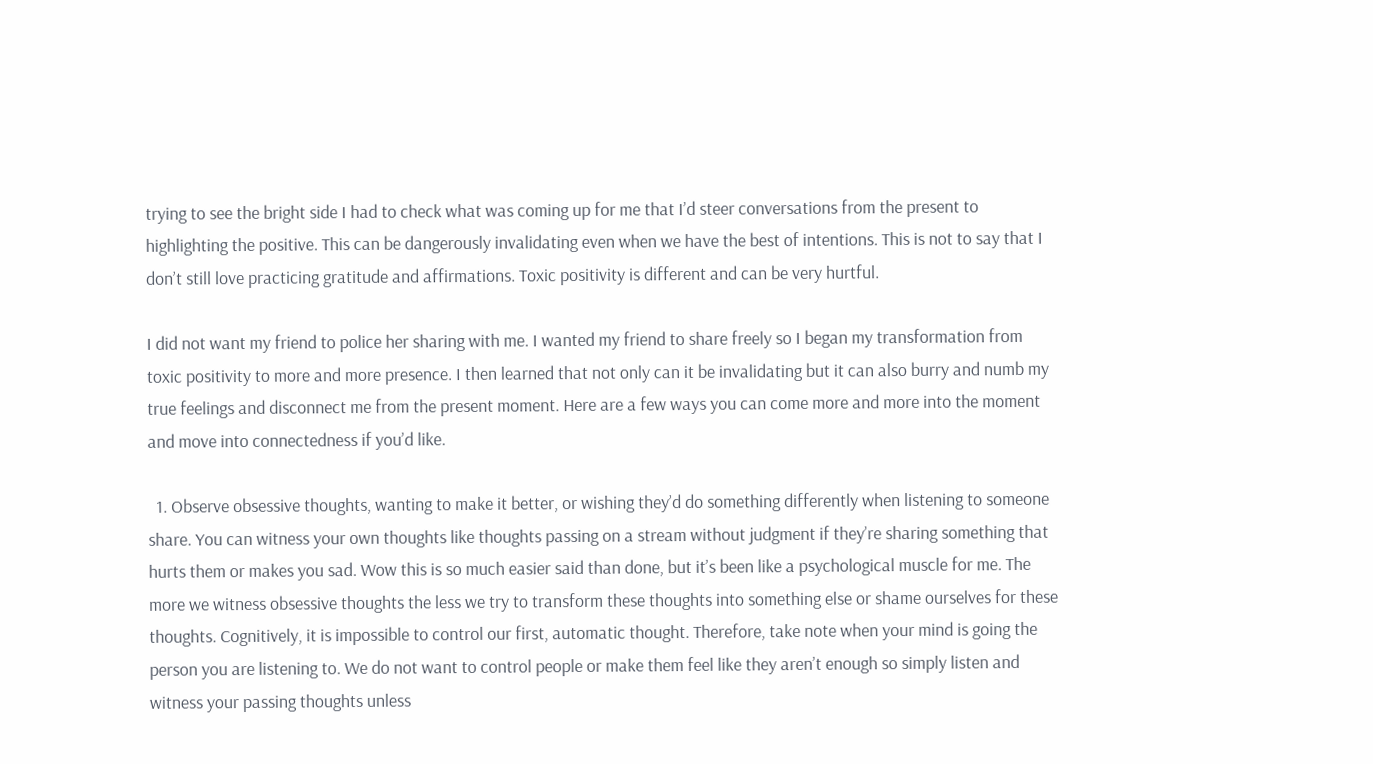trying to see the bright side I had to check what was coming up for me that I’d steer conversations from the present to highlighting the positive. This can be dangerously invalidating even when we have the best of intentions. This is not to say that I don’t still love practicing gratitude and affirmations. Toxic positivity is different and can be very hurtful.

I did not want my friend to police her sharing with me. I wanted my friend to share freely so I began my transformation from toxic positivity to more and more presence. I then learned that not only can it be invalidating but it can also burry and numb my true feelings and disconnect me from the present moment. Here are a few ways you can come more and more into the moment and move into connectedness if you’d like.

  1. Observe obsessive thoughts, wanting to make it better, or wishing they’d do something differently when listening to someone share. You can witness your own thoughts like thoughts passing on a stream without judgment if they’re sharing something that hurts them or makes you sad. Wow this is so much easier said than done, but it’s been like a psychological muscle for me. The more we witness obsessive thoughts the less we try to transform these thoughts into something else or shame ourselves for these thoughts. Cognitively, it is impossible to control our first, automatic thought. Therefore, take note when your mind is going the person you are listening to. We do not want to control people or make them feel like they aren’t enough so simply listen and witness your passing thoughts unless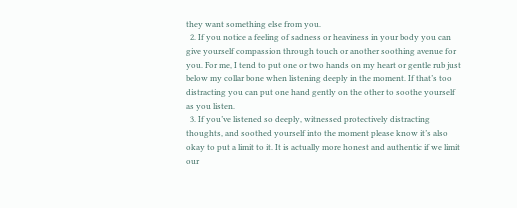they want something else from you.
  2. If you notice a feeling of sadness or heaviness in your body you can give yourself compassion through touch or another soothing avenue for you. For me, I tend to put one or two hands on my heart or gentle rub just below my collar bone when listening deeply in the moment. If that’s too distracting you can put one hand gently on the other to soothe yourself as you listen.
  3. If you’ve listened so deeply, witnessed protectively distracting thoughts, and soothed yourself into the moment please know it’s also okay to put a limit to it. It is actually more honest and authentic if we limit our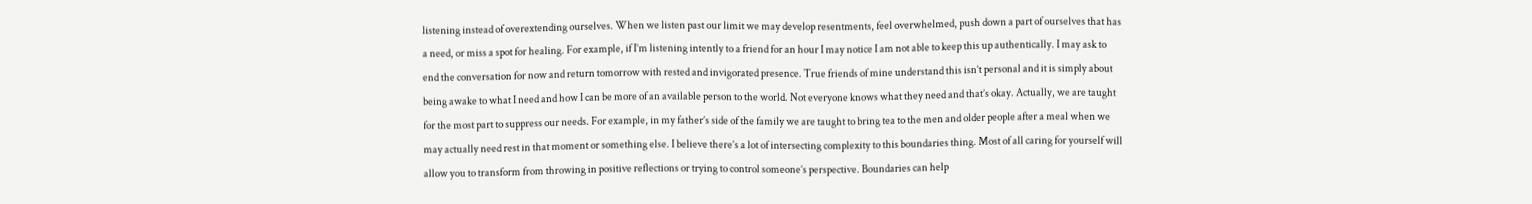listening instead of overextending ourselves. When we listen past our limit we may develop resentments, feel overwhelmed, push down a part of ourselves that has a need, or miss a spot for healing. For example, if I’m listening intently to a friend for an hour I may notice I am not able to keep this up authentically. I may ask to end the conversation for now and return tomorrow with rested and invigorated presence. True friends of mine understand this isn’t personal and it is simply about being awake to what I need and how I can be more of an available person to the world. Not everyone knows what they need and that’s okay. Actually, we are taught for the most part to suppress our needs. For example, in my father’s side of the family we are taught to bring tea to the men and older people after a meal when we may actually need rest in that moment or something else. I believe there’s a lot of intersecting complexity to this boundaries thing. Most of all caring for yourself will allow you to transform from throwing in positive reflections or trying to control someone’s perspective. Boundaries can help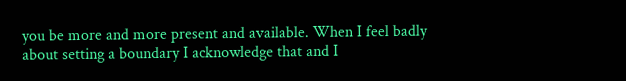you be more and more present and available. When I feel badly about setting a boundary I acknowledge that and I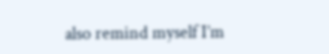also remind myself I’m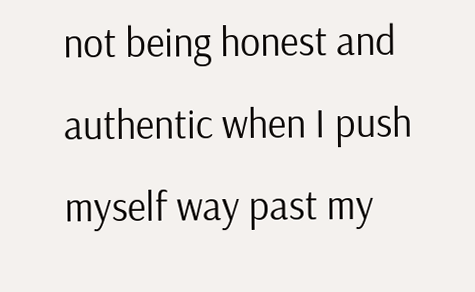not being honest and authentic when I push myself way past my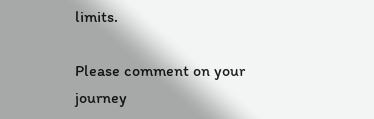limits.

Please comment on your journey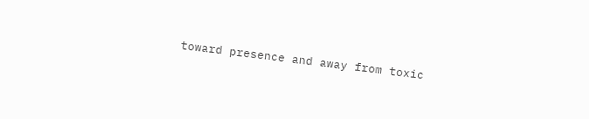toward presence and away from toxic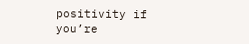positivity if you’re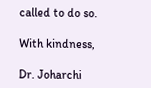called to do so.

With kindness,

Dr. Joharchi